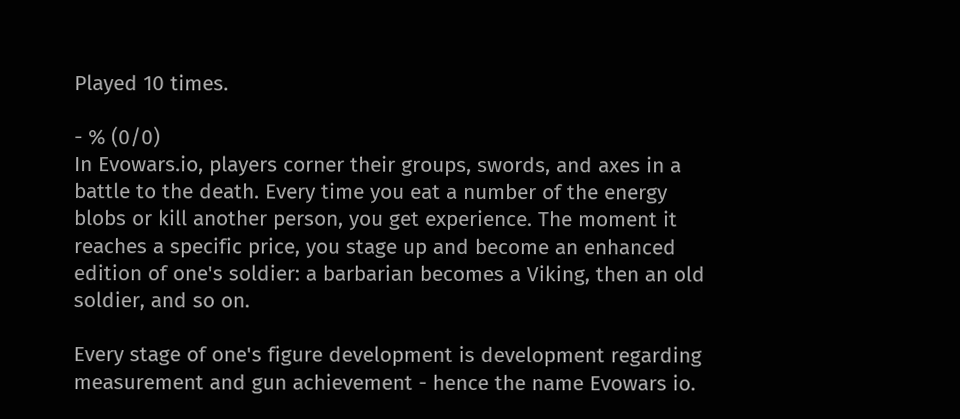Played 10 times.

- % (0/0)
In Evowars.io, players corner their groups, swords, and axes in a battle to the death. Every time you eat a number of the energy blobs or kill another person, you get experience. The moment it reaches a specific price, you stage up and become an enhanced edition of one's soldier: a barbarian becomes a Viking, then an old soldier, and so on.

Every stage of one's figure development is development regarding measurement and gun achievement - hence the name Evowars io.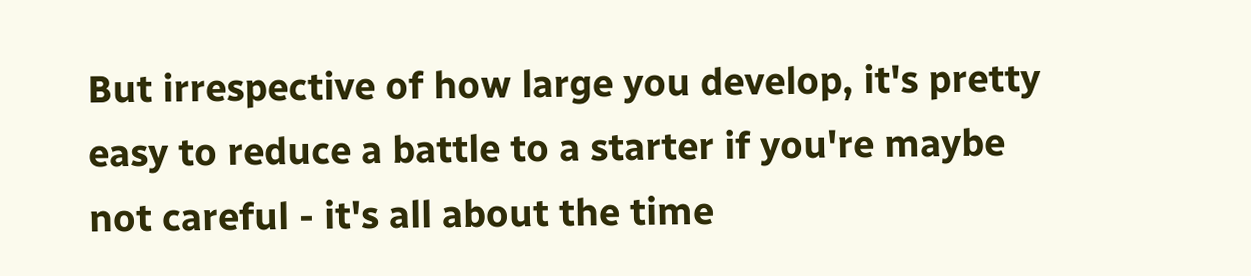But irrespective of how large you develop, it's pretty easy to reduce a battle to a starter if you're maybe not careful - it's all about the time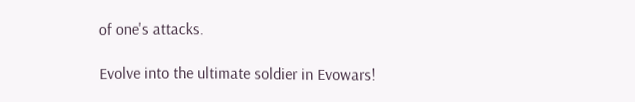of one's attacks.

Evolve into the ultimate soldier in Evowars!